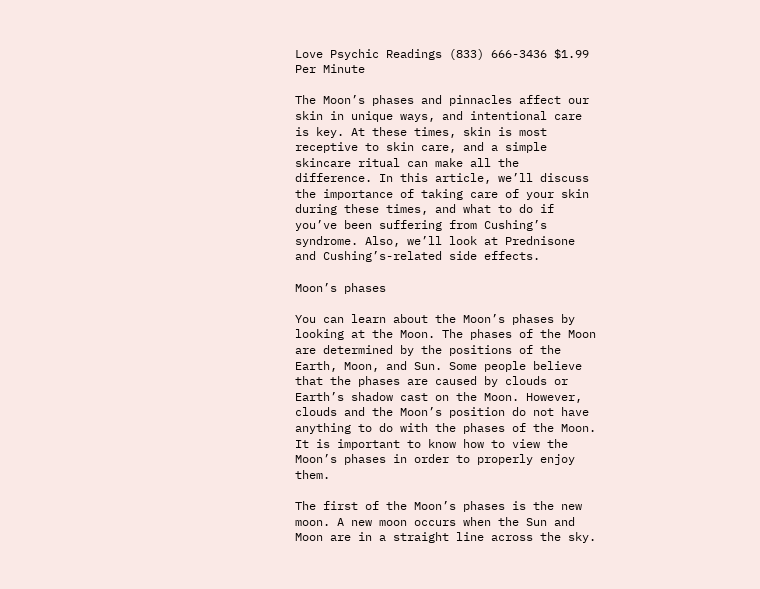Love Psychic Readings (833) 666-3436 $1.99 Per Minute

The Moon’s phases and pinnacles affect our skin in unique ways, and intentional care is key. At these times, skin is most receptive to skin care, and a simple skincare ritual can make all the difference. In this article, we’ll discuss the importance of taking care of your skin during these times, and what to do if you’ve been suffering from Cushing’s syndrome. Also, we’ll look at Prednisone and Cushing’s-related side effects.

Moon’s phases

You can learn about the Moon’s phases by looking at the Moon. The phases of the Moon are determined by the positions of the Earth, Moon, and Sun. Some people believe that the phases are caused by clouds or Earth’s shadow cast on the Moon. However, clouds and the Moon’s position do not have anything to do with the phases of the Moon. It is important to know how to view the Moon’s phases in order to properly enjoy them.

The first of the Moon’s phases is the new moon. A new moon occurs when the Sun and Moon are in a straight line across the sky.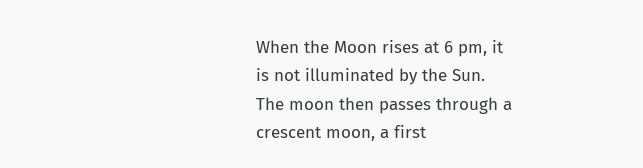When the Moon rises at 6 pm, it is not illuminated by the Sun. The moon then passes through a crescent moon, a first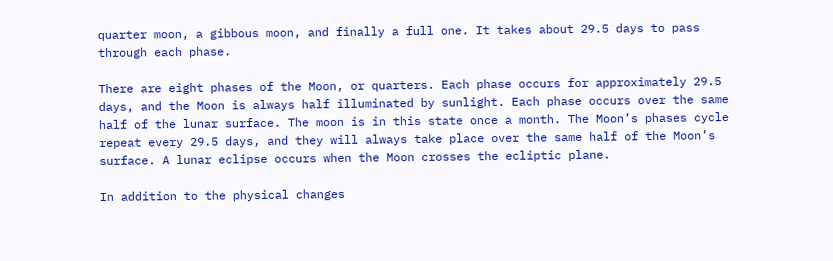quarter moon, a gibbous moon, and finally a full one. It takes about 29.5 days to pass through each phase.

There are eight phases of the Moon, or quarters. Each phase occurs for approximately 29.5 days, and the Moon is always half illuminated by sunlight. Each phase occurs over the same half of the lunar surface. The moon is in this state once a month. The Moon’s phases cycle repeat every 29.5 days, and they will always take place over the same half of the Moon’s surface. A lunar eclipse occurs when the Moon crosses the ecliptic plane.

In addition to the physical changes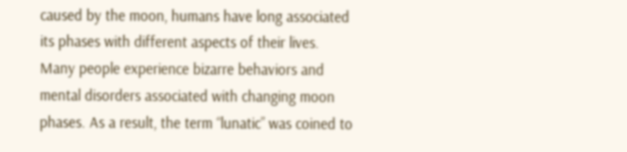caused by the moon, humans have long associated its phases with different aspects of their lives. Many people experience bizarre behaviors and mental disorders associated with changing moon phases. As a result, the term “lunatic” was coined to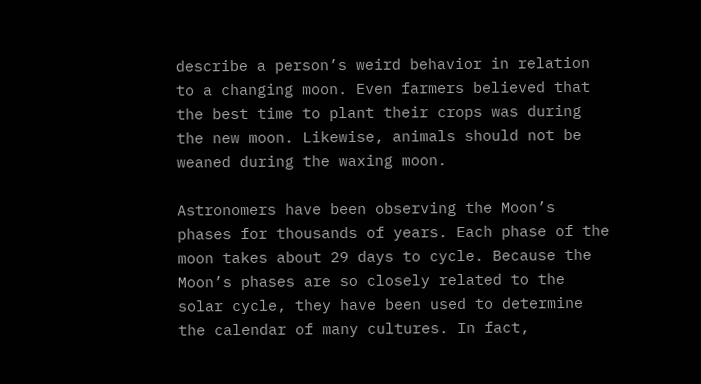describe a person’s weird behavior in relation to a changing moon. Even farmers believed that the best time to plant their crops was during the new moon. Likewise, animals should not be weaned during the waxing moon.

Astronomers have been observing the Moon’s phases for thousands of years. Each phase of the moon takes about 29 days to cycle. Because the Moon’s phases are so closely related to the solar cycle, they have been used to determine the calendar of many cultures. In fact,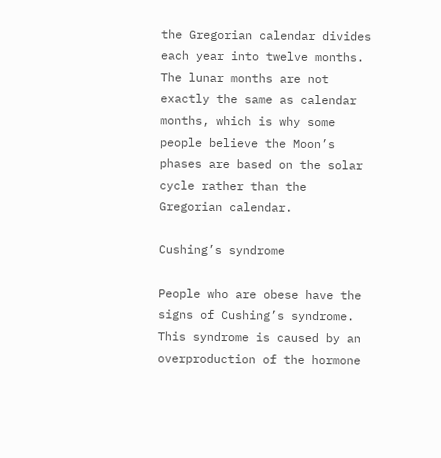the Gregorian calendar divides each year into twelve months. The lunar months are not exactly the same as calendar months, which is why some people believe the Moon’s phases are based on the solar cycle rather than the Gregorian calendar.

Cushing’s syndrome

People who are obese have the signs of Cushing’s syndrome. This syndrome is caused by an overproduction of the hormone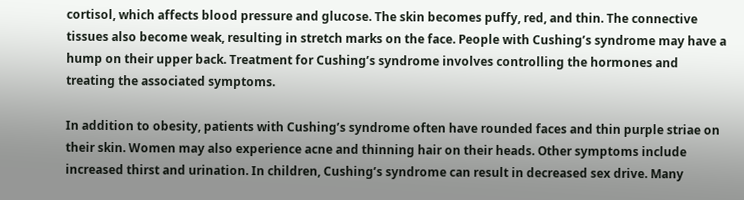cortisol, which affects blood pressure and glucose. The skin becomes puffy, red, and thin. The connective tissues also become weak, resulting in stretch marks on the face. People with Cushing’s syndrome may have a hump on their upper back. Treatment for Cushing’s syndrome involves controlling the hormones and treating the associated symptoms.

In addition to obesity, patients with Cushing’s syndrome often have rounded faces and thin purple striae on their skin. Women may also experience acne and thinning hair on their heads. Other symptoms include increased thirst and urination. In children, Cushing’s syndrome can result in decreased sex drive. Many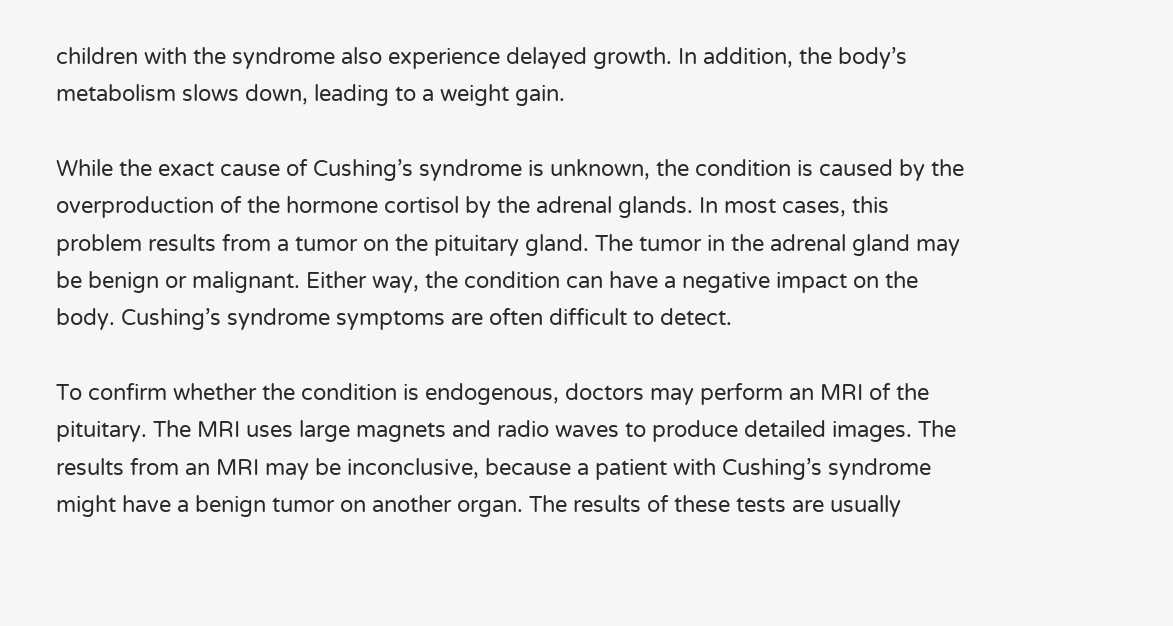children with the syndrome also experience delayed growth. In addition, the body’s metabolism slows down, leading to a weight gain.

While the exact cause of Cushing’s syndrome is unknown, the condition is caused by the overproduction of the hormone cortisol by the adrenal glands. In most cases, this problem results from a tumor on the pituitary gland. The tumor in the adrenal gland may be benign or malignant. Either way, the condition can have a negative impact on the body. Cushing’s syndrome symptoms are often difficult to detect.

To confirm whether the condition is endogenous, doctors may perform an MRI of the pituitary. The MRI uses large magnets and radio waves to produce detailed images. The results from an MRI may be inconclusive, because a patient with Cushing’s syndrome might have a benign tumor on another organ. The results of these tests are usually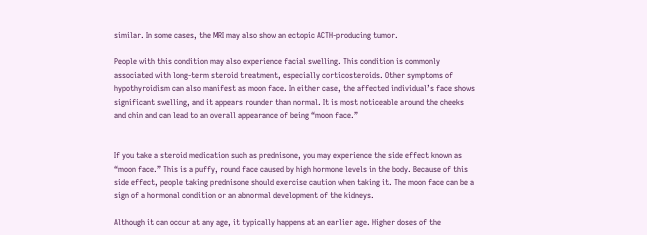similar. In some cases, the MRI may also show an ectopic ACTH-producing tumor.

People with this condition may also experience facial swelling. This condition is commonly associated with long-term steroid treatment, especially corticosteroids. Other symptoms of hypothyroidism can also manifest as moon face. In either case, the affected individual’s face shows significant swelling, and it appears rounder than normal. It is most noticeable around the cheeks and chin and can lead to an overall appearance of being “moon face.”


If you take a steroid medication such as prednisone, you may experience the side effect known as “moon face.” This is a puffy, round face caused by high hormone levels in the body. Because of this side effect, people taking prednisone should exercise caution when taking it. The moon face can be a sign of a hormonal condition or an abnormal development of the kidneys.

Although it can occur at any age, it typically happens at an earlier age. Higher doses of the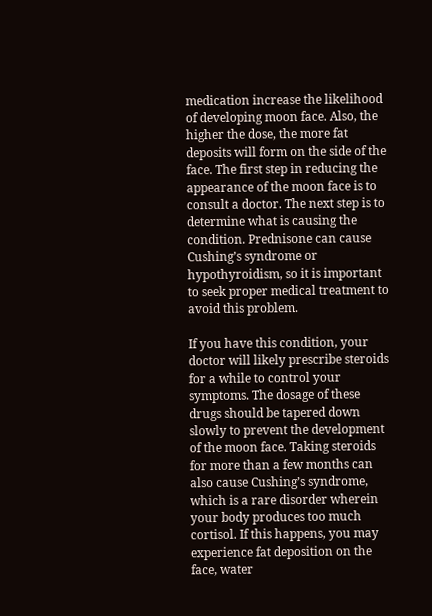medication increase the likelihood of developing moon face. Also, the higher the dose, the more fat deposits will form on the side of the face. The first step in reducing the appearance of the moon face is to consult a doctor. The next step is to determine what is causing the condition. Prednisone can cause Cushing’s syndrome or hypothyroidism, so it is important to seek proper medical treatment to avoid this problem.

If you have this condition, your doctor will likely prescribe steroids for a while to control your symptoms. The dosage of these drugs should be tapered down slowly to prevent the development of the moon face. Taking steroids for more than a few months can also cause Cushing’s syndrome, which is a rare disorder wherein your body produces too much cortisol. If this happens, you may experience fat deposition on the face, water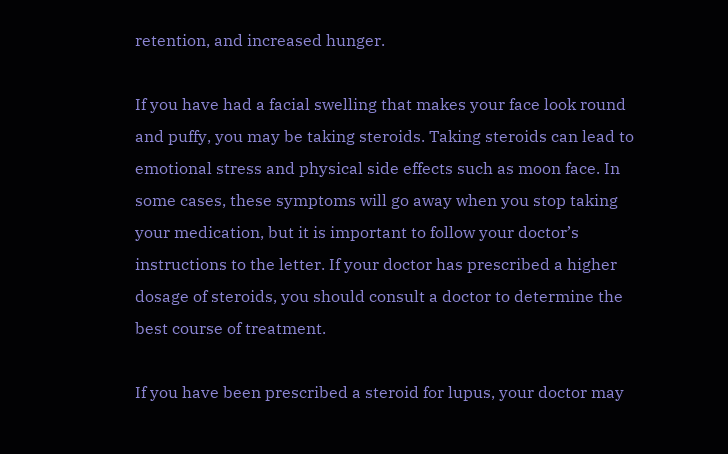retention, and increased hunger.

If you have had a facial swelling that makes your face look round and puffy, you may be taking steroids. Taking steroids can lead to emotional stress and physical side effects such as moon face. In some cases, these symptoms will go away when you stop taking your medication, but it is important to follow your doctor’s instructions to the letter. If your doctor has prescribed a higher dosage of steroids, you should consult a doctor to determine the best course of treatment.

If you have been prescribed a steroid for lupus, your doctor may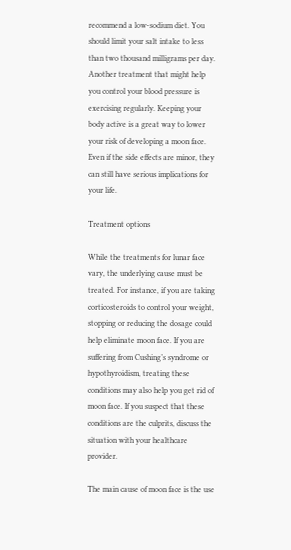recommend a low-sodium diet. You should limit your salt intake to less than two thousand milligrams per day. Another treatment that might help you control your blood pressure is exercising regularly. Keeping your body active is a great way to lower your risk of developing a moon face. Even if the side effects are minor, they can still have serious implications for your life.

Treatment options

While the treatments for lunar face vary, the underlying cause must be treated. For instance, if you are taking corticosteroids to control your weight, stopping or reducing the dosage could help eliminate moon face. If you are suffering from Cushing’s syndrome or hypothyroidism, treating these conditions may also help you get rid of moon face. If you suspect that these conditions are the culprits, discuss the situation with your healthcare provider.

The main cause of moon face is the use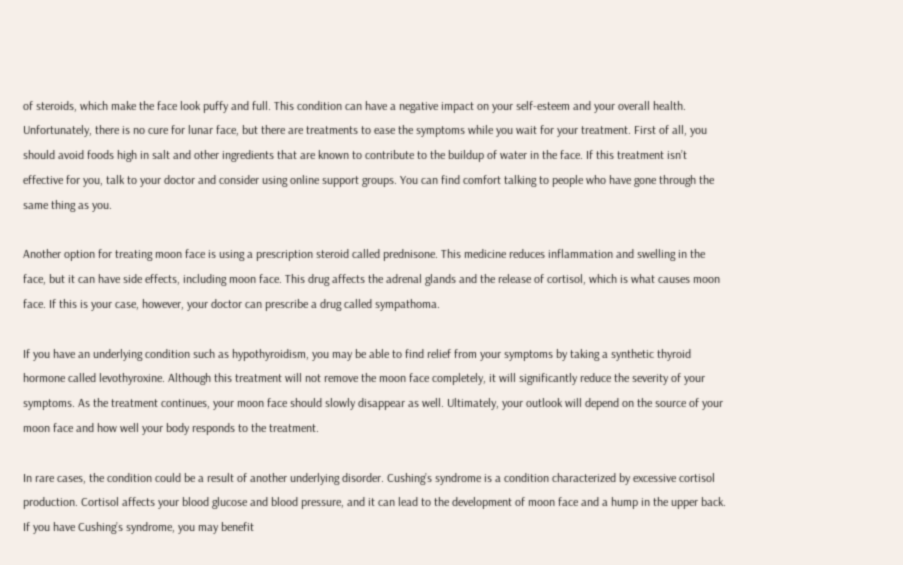of steroids, which make the face look puffy and full. This condition can have a negative impact on your self-esteem and your overall health. Unfortunately, there is no cure for lunar face, but there are treatments to ease the symptoms while you wait for your treatment. First of all, you should avoid foods high in salt and other ingredients that are known to contribute to the buildup of water in the face. If this treatment isn’t effective for you, talk to your doctor and consider using online support groups. You can find comfort talking to people who have gone through the same thing as you.

Another option for treating moon face is using a prescription steroid called prednisone. This medicine reduces inflammation and swelling in the face, but it can have side effects, including moon face. This drug affects the adrenal glands and the release of cortisol, which is what causes moon face. If this is your case, however, your doctor can prescribe a drug called sympathoma.

If you have an underlying condition such as hypothyroidism, you may be able to find relief from your symptoms by taking a synthetic thyroid hormone called levothyroxine. Although this treatment will not remove the moon face completely, it will significantly reduce the severity of your symptoms. As the treatment continues, your moon face should slowly disappear as well. Ultimately, your outlook will depend on the source of your moon face and how well your body responds to the treatment.

In rare cases, the condition could be a result of another underlying disorder. Cushing’s syndrome is a condition characterized by excessive cortisol production. Cortisol affects your blood glucose and blood pressure, and it can lead to the development of moon face and a hump in the upper back. If you have Cushing’s syndrome, you may benefit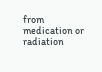from medication or radiation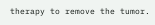therapy to remove the tumor.